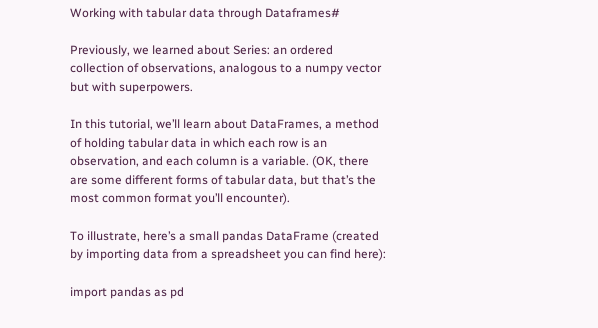Working with tabular data through Dataframes#

Previously, we learned about Series: an ordered collection of observations, analogous to a numpy vector but with superpowers.

In this tutorial, we’ll learn about DataFrames, a method of holding tabular data in which each row is an observation, and each column is a variable. (OK, there are some different forms of tabular data, but that’s the most common format you’ll encounter).

To illustrate, here’s a small pandas DataFrame (created by importing data from a spreadsheet you can find here):

import pandas as pd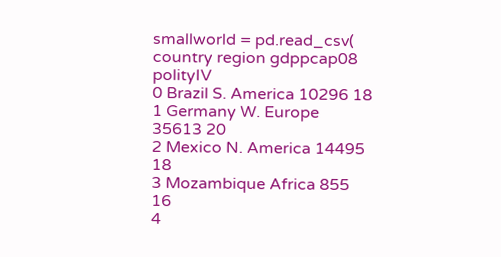smallworld = pd.read_csv(
country region gdppcap08 polityIV
0 Brazil S. America 10296 18
1 Germany W. Europe 35613 20
2 Mexico N. America 14495 18
3 Mozambique Africa 855 16
4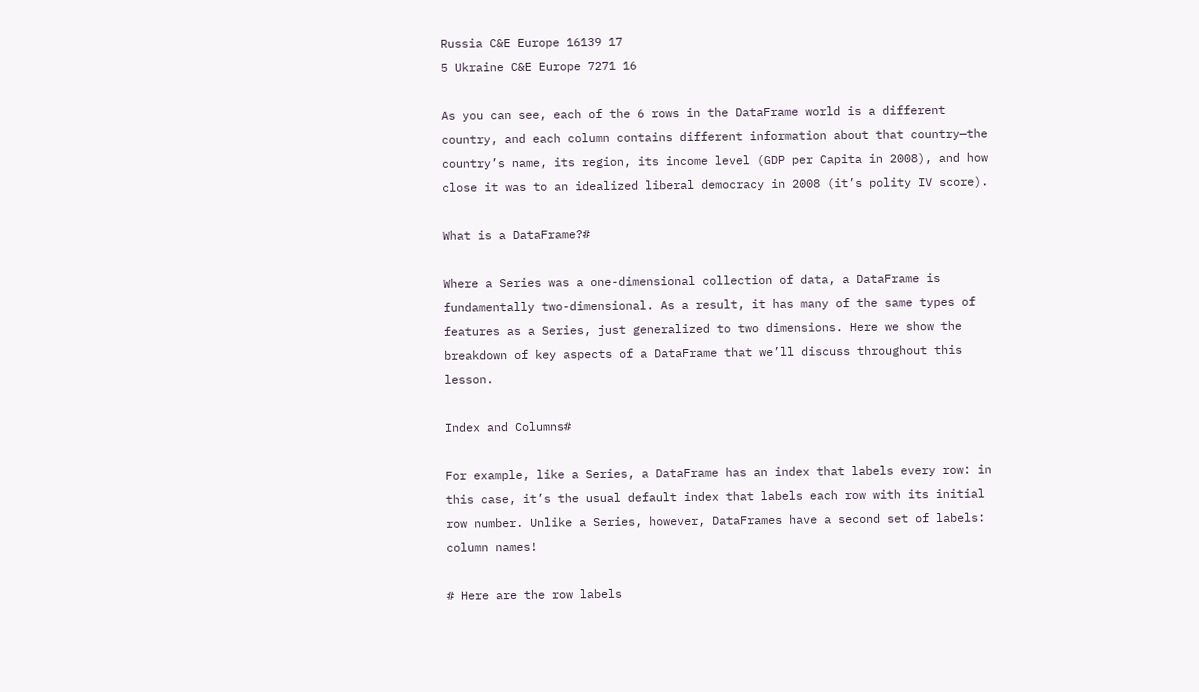Russia C&E Europe 16139 17
5 Ukraine C&E Europe 7271 16

As you can see, each of the 6 rows in the DataFrame world is a different country, and each column contains different information about that country—the country’s name, its region, its income level (GDP per Capita in 2008), and how close it was to an idealized liberal democracy in 2008 (it’s polity IV score).

What is a DataFrame?#

Where a Series was a one-dimensional collection of data, a DataFrame is fundamentally two-dimensional. As a result, it has many of the same types of features as a Series, just generalized to two dimensions. Here we show the breakdown of key aspects of a DataFrame that we’ll discuss throughout this lesson.

Index and Columns#

For example, like a Series, a DataFrame has an index that labels every row: in this case, it’s the usual default index that labels each row with its initial row number. Unlike a Series, however, DataFrames have a second set of labels: column names!

# Here are the row labels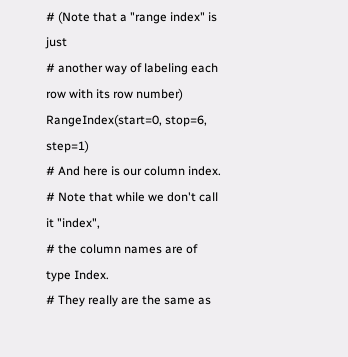# (Note that a "range index" is just
# another way of labeling each row with its row number)
RangeIndex(start=0, stop=6, step=1)
# And here is our column index.
# Note that while we don't call it "index",
# the column names are of type Index.
# They really are the same as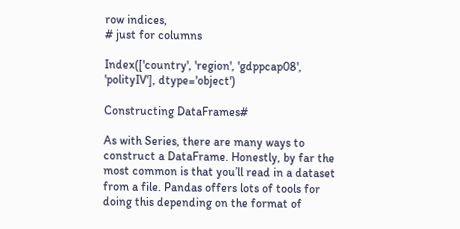row indices,
# just for columns

Index(['country', 'region', 'gdppcap08', 'polityIV'], dtype='object')

Constructing DataFrames#

As with Series, there are many ways to construct a DataFrame. Honestly, by far the most common is that you’ll read in a dataset from a file. Pandas offers lots of tools for doing this depending on the format of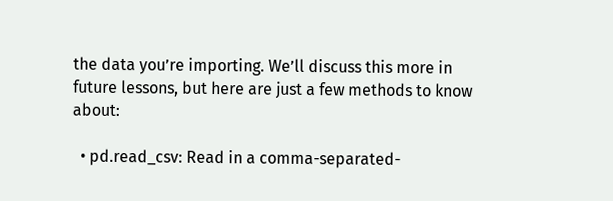the data you’re importing. We’ll discuss this more in future lessons, but here are just a few methods to know about:

  • pd.read_csv: Read in a comma-separated-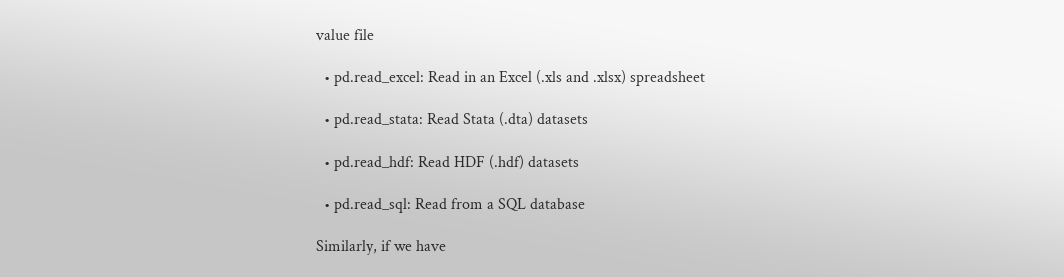value file

  • pd.read_excel: Read in an Excel (.xls and .xlsx) spreadsheet

  • pd.read_stata: Read Stata (.dta) datasets

  • pd.read_hdf: Read HDF (.hdf) datasets

  • pd.read_sql: Read from a SQL database

Similarly, if we have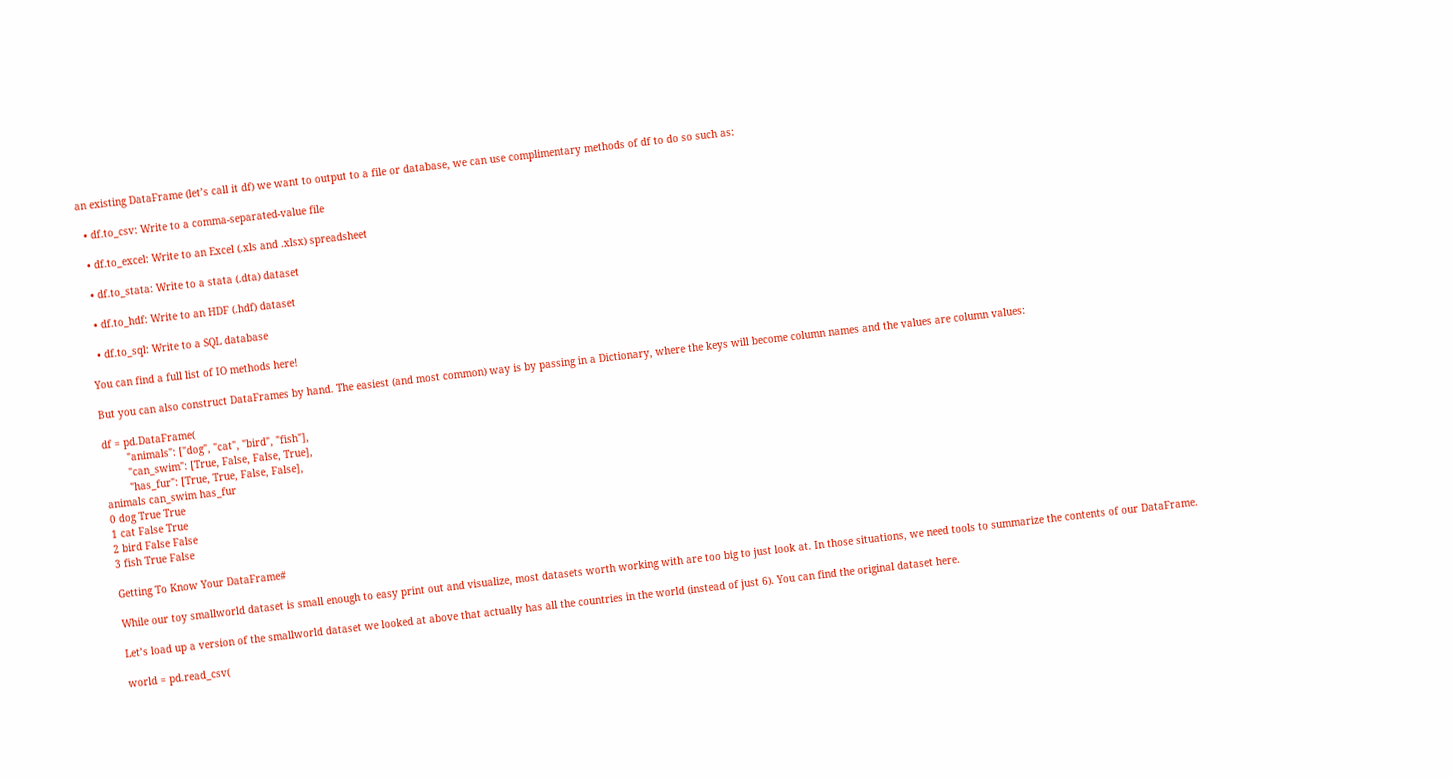an existing DataFrame (let’s call it df) we want to output to a file or database, we can use complimentary methods of df to do so such as:

  • df.to_csv: Write to a comma-separated-value file

  • df.to_excel: Write to an Excel (.xls and .xlsx) spreadsheet

  • df.to_stata: Write to a stata (.dta) dataset

  • df.to_hdf: Write to an HDF (.hdf) dataset

  • df.to_sql: Write to a SQL database

You can find a full list of IO methods here!

But you can also construct DataFrames by hand. The easiest (and most common) way is by passing in a Dictionary, where the keys will become column names and the values are column values:

df = pd.DataFrame(
        "animals": ["dog", "cat", "bird", "fish"],
        "can_swim": [True, False, False, True],
        "has_fur": [True, True, False, False],
animals can_swim has_fur
0 dog True True
1 cat False True
2 bird False False
3 fish True False

Getting To Know Your DataFrame#

While our toy smallworld dataset is small enough to easy print out and visualize, most datasets worth working with are too big to just look at. In those situations, we need tools to summarize the contents of our DataFrame.

Let’s load up a version of the smallworld dataset we looked at above that actually has all the countries in the world (instead of just 6). You can find the original dataset here.

world = pd.read_csv(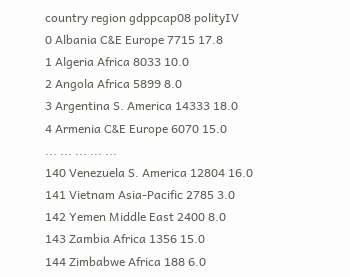country region gdppcap08 polityIV
0 Albania C&E Europe 7715 17.8
1 Algeria Africa 8033 10.0
2 Angola Africa 5899 8.0
3 Argentina S. America 14333 18.0
4 Armenia C&E Europe 6070 15.0
... ... ... ... ...
140 Venezuela S. America 12804 16.0
141 Vietnam Asia-Pacific 2785 3.0
142 Yemen Middle East 2400 8.0
143 Zambia Africa 1356 15.0
144 Zimbabwe Africa 188 6.0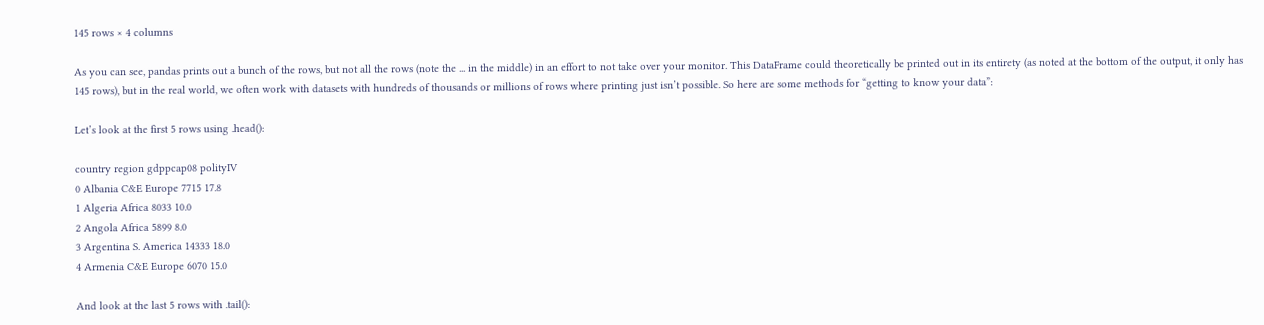145 rows × 4 columns

As you can see, pandas prints out a bunch of the rows, but not all the rows (note the ... in the middle) in an effort to not take over your monitor. This DataFrame could theoretically be printed out in its entirety (as noted at the bottom of the output, it only has 145 rows), but in the real world, we often work with datasets with hundreds of thousands or millions of rows where printing just isn’t possible. So here are some methods for “getting to know your data”:

Let’s look at the first 5 rows using .head():

country region gdppcap08 polityIV
0 Albania C&E Europe 7715 17.8
1 Algeria Africa 8033 10.0
2 Angola Africa 5899 8.0
3 Argentina S. America 14333 18.0
4 Armenia C&E Europe 6070 15.0

And look at the last 5 rows with .tail():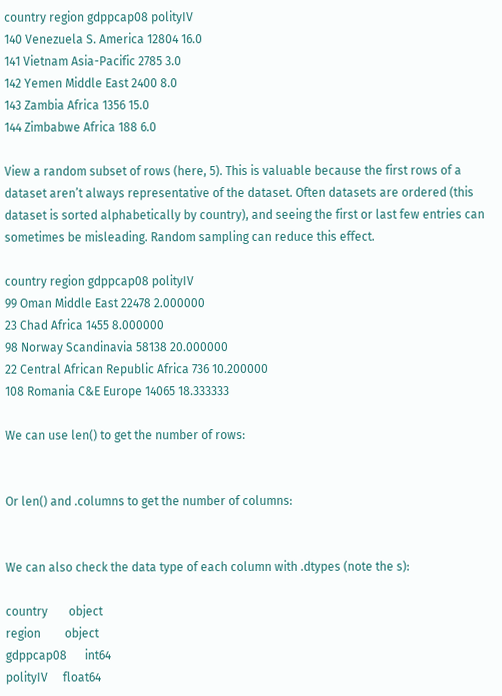country region gdppcap08 polityIV
140 Venezuela S. America 12804 16.0
141 Vietnam Asia-Pacific 2785 3.0
142 Yemen Middle East 2400 8.0
143 Zambia Africa 1356 15.0
144 Zimbabwe Africa 188 6.0

View a random subset of rows (here, 5). This is valuable because the first rows of a dataset aren’t always representative of the dataset. Often datasets are ordered (this dataset is sorted alphabetically by country), and seeing the first or last few entries can sometimes be misleading. Random sampling can reduce this effect.

country region gdppcap08 polityIV
99 Oman Middle East 22478 2.000000
23 Chad Africa 1455 8.000000
98 Norway Scandinavia 58138 20.000000
22 Central African Republic Africa 736 10.200000
108 Romania C&E Europe 14065 18.333333

We can use len() to get the number of rows:


Or len() and .columns to get the number of columns:


We can also check the data type of each column with .dtypes (note the s):

country       object
region        object
gdppcap08      int64
polityIV     float64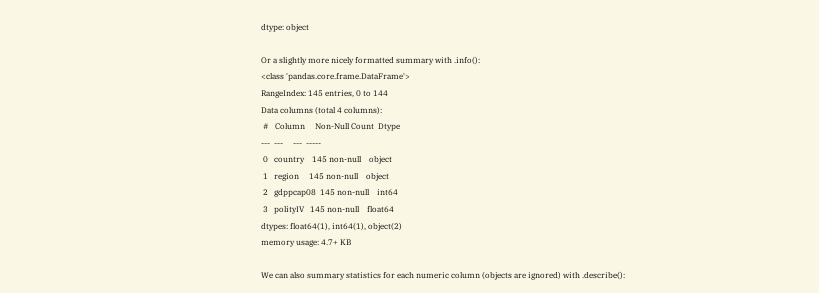dtype: object

Or a slightly more nicely formatted summary with .info():
<class 'pandas.core.frame.DataFrame'>
RangeIndex: 145 entries, 0 to 144
Data columns (total 4 columns):
 #   Column     Non-Null Count  Dtype
---  ---     ---  -----
 0   country    145 non-null    object
 1   region     145 non-null    object
 2   gdppcap08  145 non-null    int64
 3   polityIV   145 non-null    float64
dtypes: float64(1), int64(1), object(2)
memory usage: 4.7+ KB

We can also summary statistics for each numeric column (objects are ignored) with .describe():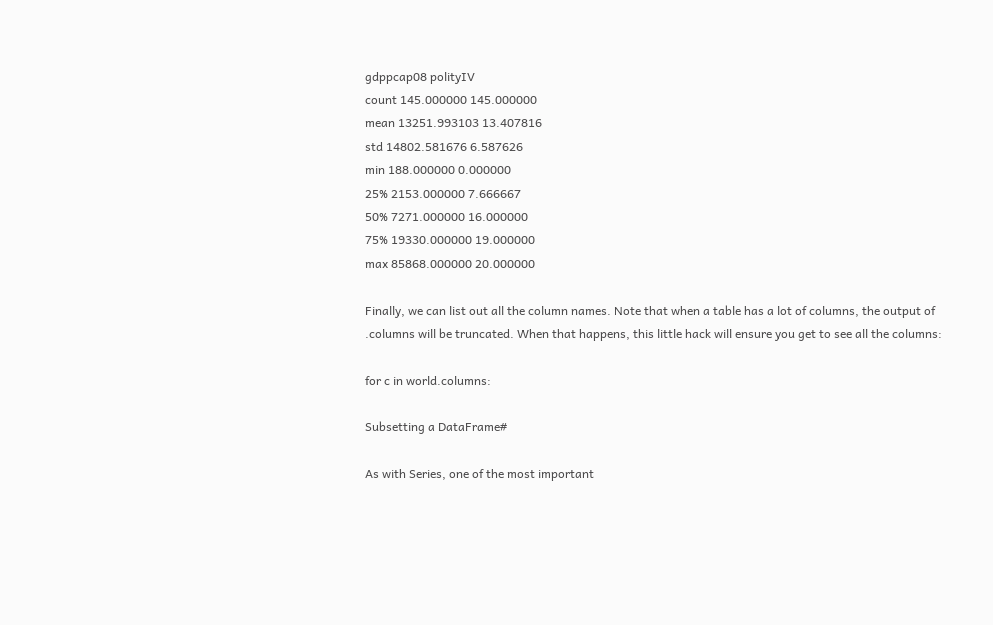gdppcap08 polityIV
count 145.000000 145.000000
mean 13251.993103 13.407816
std 14802.581676 6.587626
min 188.000000 0.000000
25% 2153.000000 7.666667
50% 7271.000000 16.000000
75% 19330.000000 19.000000
max 85868.000000 20.000000

Finally, we can list out all the column names. Note that when a table has a lot of columns, the output of .columns will be truncated. When that happens, this little hack will ensure you get to see all the columns:

for c in world.columns:

Subsetting a DataFrame#

As with Series, one of the most important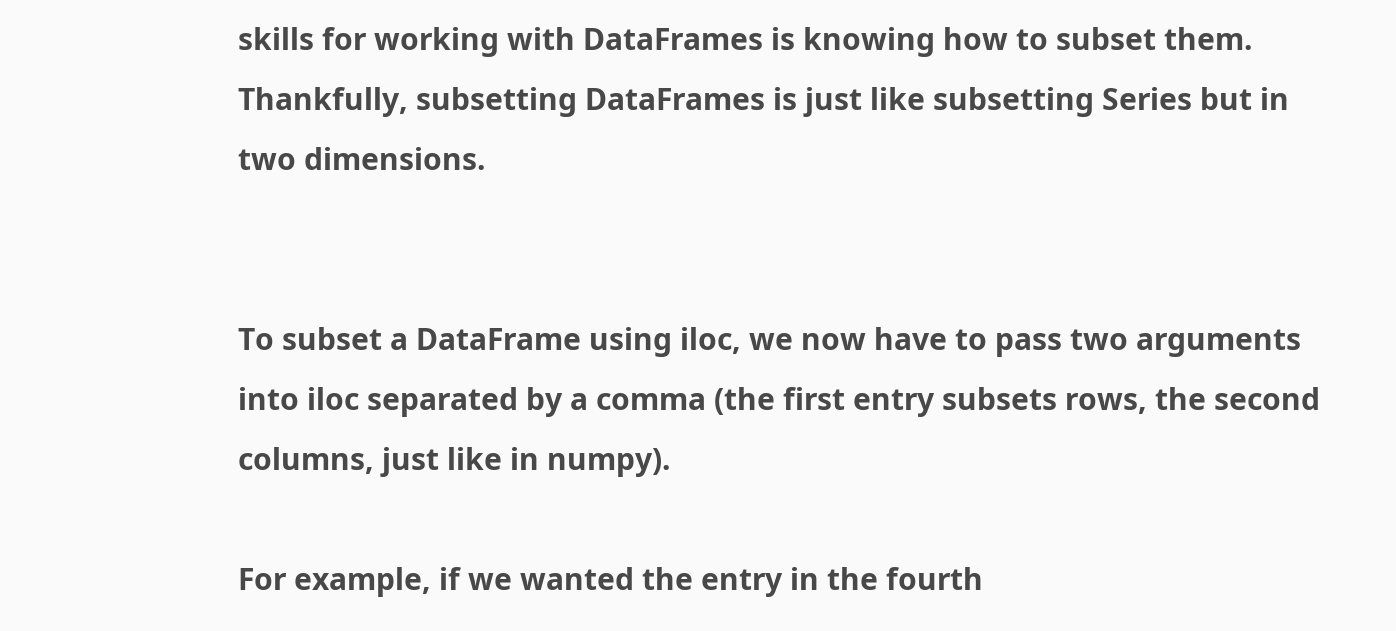skills for working with DataFrames is knowing how to subset them. Thankfully, subsetting DataFrames is just like subsetting Series but in two dimensions.


To subset a DataFrame using iloc, we now have to pass two arguments into iloc separated by a comma (the first entry subsets rows, the second columns, just like in numpy).

For example, if we wanted the entry in the fourth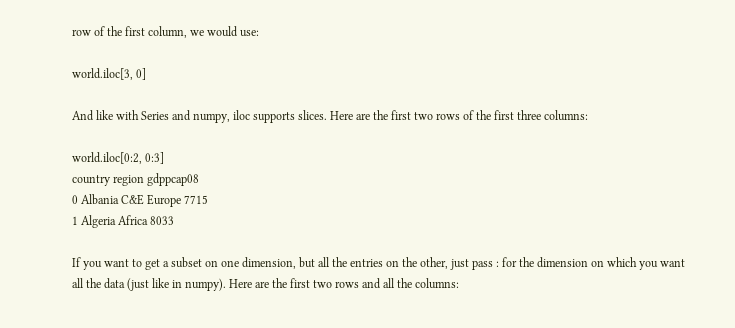row of the first column, we would use:

world.iloc[3, 0]

And like with Series and numpy, iloc supports slices. Here are the first two rows of the first three columns:

world.iloc[0:2, 0:3]
country region gdppcap08
0 Albania C&E Europe 7715
1 Algeria Africa 8033

If you want to get a subset on one dimension, but all the entries on the other, just pass : for the dimension on which you want all the data (just like in numpy). Here are the first two rows and all the columns: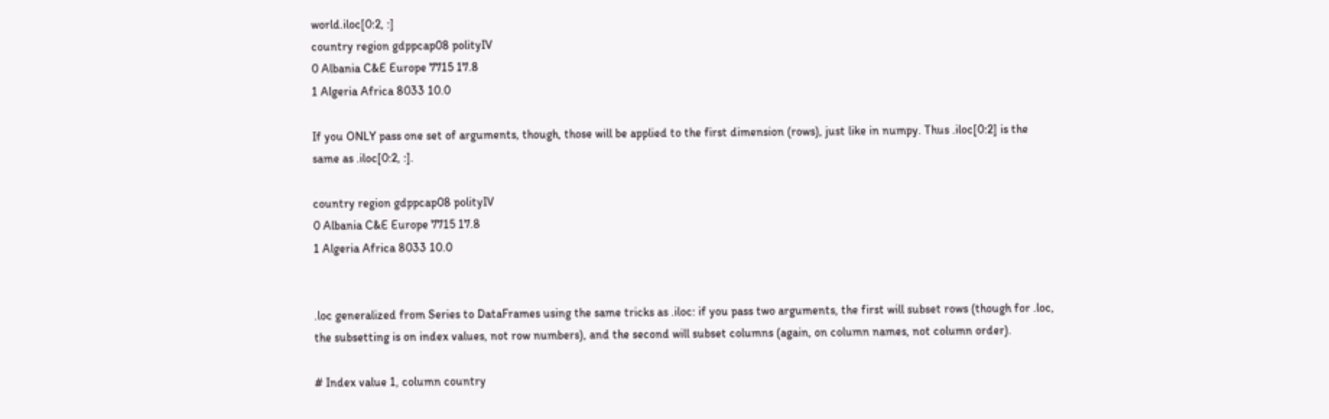world.iloc[0:2, :]
country region gdppcap08 polityIV
0 Albania C&E Europe 7715 17.8
1 Algeria Africa 8033 10.0

If you ONLY pass one set of arguments, though, those will be applied to the first dimension (rows), just like in numpy. Thus .iloc[0:2] is the same as .iloc[0:2, :].

country region gdppcap08 polityIV
0 Albania C&E Europe 7715 17.8
1 Algeria Africa 8033 10.0


.loc generalized from Series to DataFrames using the same tricks as .iloc: if you pass two arguments, the first will subset rows (though for .loc, the subsetting is on index values, not row numbers), and the second will subset columns (again, on column names, not column order).

# Index value 1, column country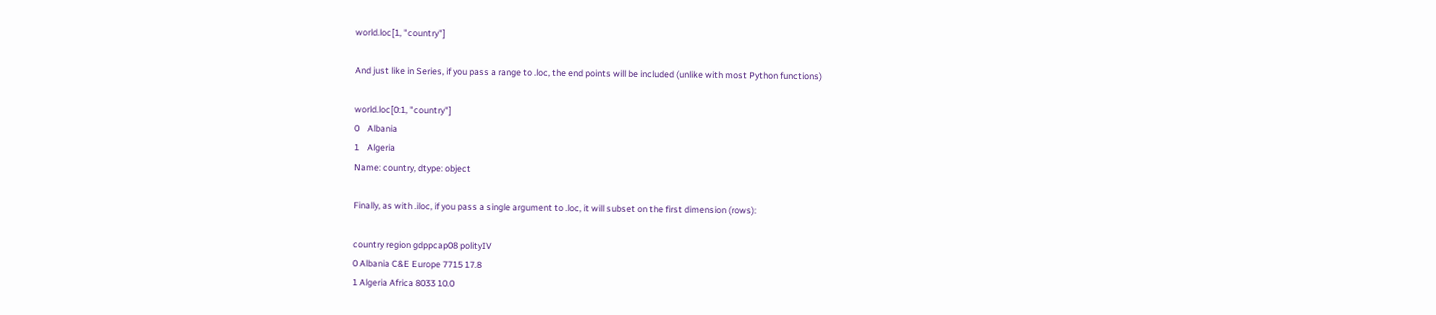world.loc[1, "country"]

And just like in Series, if you pass a range to .loc, the end points will be included (unlike with most Python functions)

world.loc[0:1, "country"]
0    Albania
1    Algeria
Name: country, dtype: object

Finally, as with .iloc, if you pass a single argument to .loc, it will subset on the first dimension (rows):

country region gdppcap08 polityIV
0 Albania C&E Europe 7715 17.8
1 Algeria Africa 8033 10.0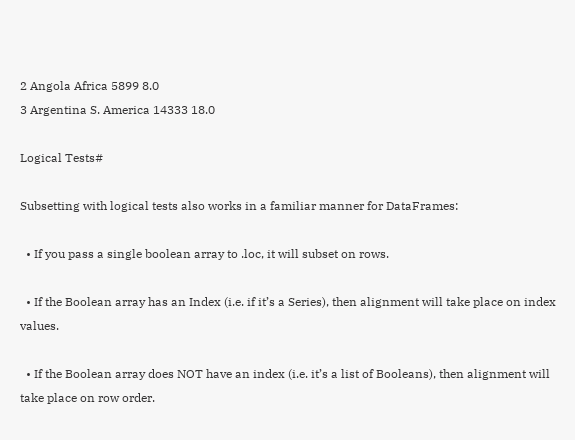2 Angola Africa 5899 8.0
3 Argentina S. America 14333 18.0

Logical Tests#

Subsetting with logical tests also works in a familiar manner for DataFrames:

  • If you pass a single boolean array to .loc, it will subset on rows.

  • If the Boolean array has an Index (i.e. if it’s a Series), then alignment will take place on index values.

  • If the Boolean array does NOT have an index (i.e. it’s a list of Booleans), then alignment will take place on row order.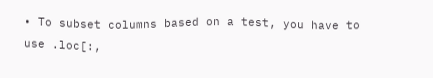• To subset columns based on a test, you have to use .loc[:,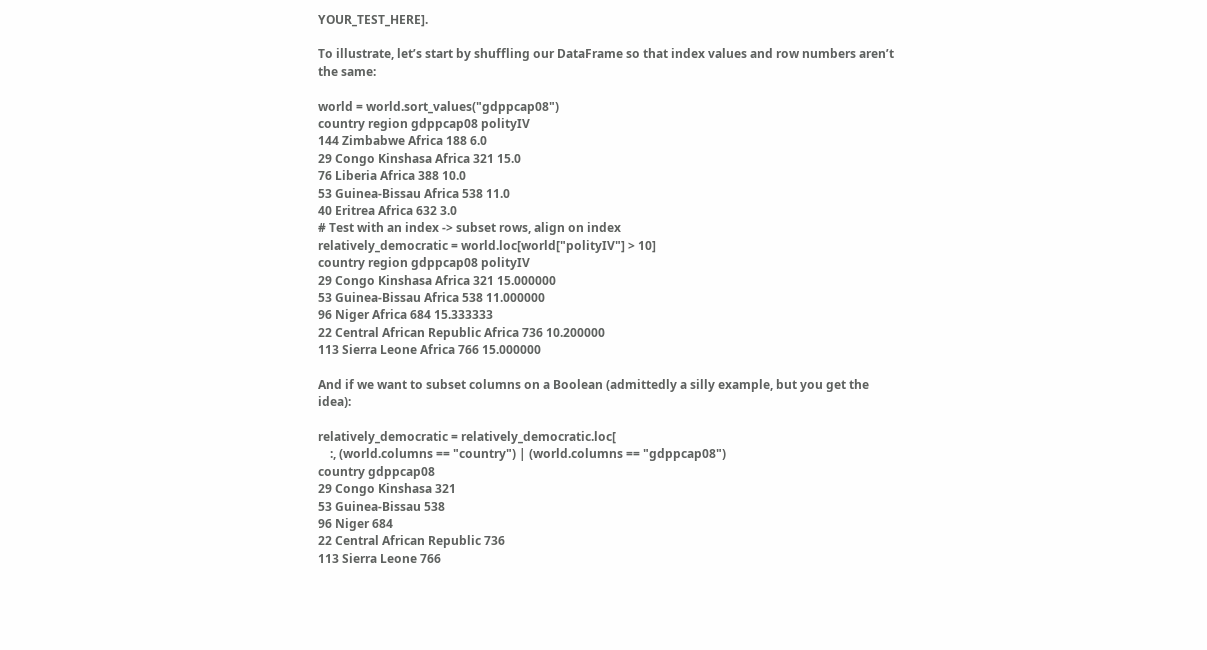YOUR_TEST_HERE].

To illustrate, let’s start by shuffling our DataFrame so that index values and row numbers aren’t the same:

world = world.sort_values("gdppcap08")
country region gdppcap08 polityIV
144 Zimbabwe Africa 188 6.0
29 Congo Kinshasa Africa 321 15.0
76 Liberia Africa 388 10.0
53 Guinea-Bissau Africa 538 11.0
40 Eritrea Africa 632 3.0
# Test with an index -> subset rows, align on index
relatively_democratic = world.loc[world["polityIV"] > 10]
country region gdppcap08 polityIV
29 Congo Kinshasa Africa 321 15.000000
53 Guinea-Bissau Africa 538 11.000000
96 Niger Africa 684 15.333333
22 Central African Republic Africa 736 10.200000
113 Sierra Leone Africa 766 15.000000

And if we want to subset columns on a Boolean (admittedly a silly example, but you get the idea):

relatively_democratic = relatively_democratic.loc[
    :, (world.columns == "country") | (world.columns == "gdppcap08")
country gdppcap08
29 Congo Kinshasa 321
53 Guinea-Bissau 538
96 Niger 684
22 Central African Republic 736
113 Sierra Leone 766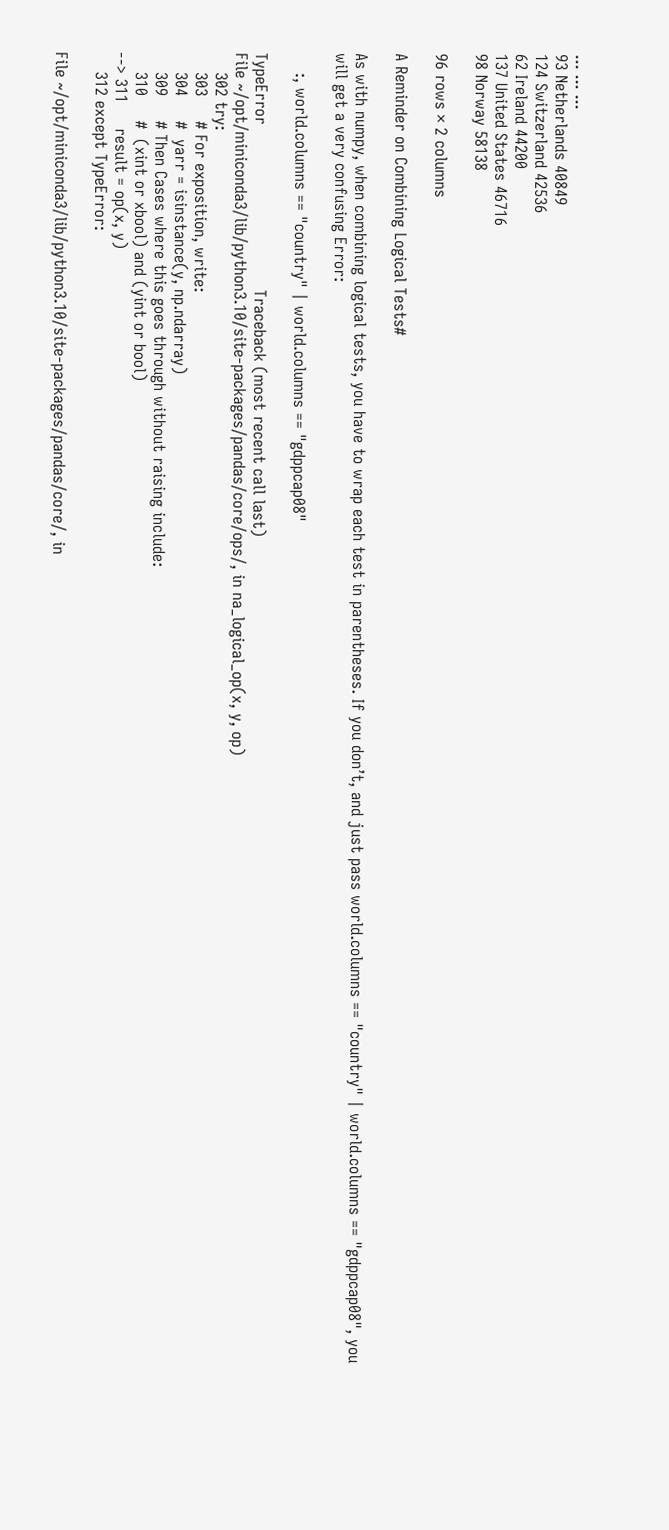... ... ...
93 Netherlands 40849
124 Switzerland 42536
62 Ireland 44200
137 United States 46716
98 Norway 58138

96 rows × 2 columns

A Reminder on Combining Logical Tests#

As with numpy, when combining logical tests, you have to wrap each test in parentheses. If you don’t, and just pass world.columns == "country" | world.columns == "gdppcap08", you will get a very confusing Error:

    :, world.columns == "country" | world.columns == "gdppcap08"

TypeError                                 Traceback (most recent call last)
File ~/opt/miniconda3/lib/python3.10/site-packages/pandas/core/ops/, in na_logical_op(x, y, op)
    302 try:
    303     # For exposition, write:
    304     #  yarr = isinstance(y, np.ndarray)
    309     # Then Cases where this goes through without raising include:
    310     #  (xint or xbool) and (yint or bool)
--> 311     result = op(x, y)
    312 except TypeError:

File ~/opt/miniconda3/lib/python3.10/site-packages/pandas/core/, in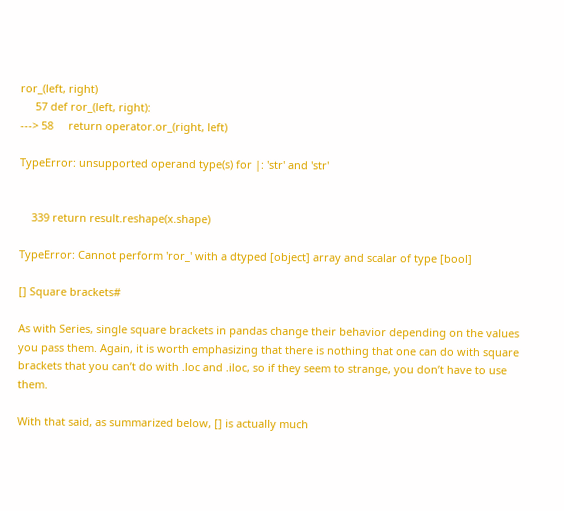ror_(left, right)
     57 def ror_(left, right):
---> 58     return operator.or_(right, left)

TypeError: unsupported operand type(s) for |: 'str' and 'str'


    339 return result.reshape(x.shape)

TypeError: Cannot perform 'ror_' with a dtyped [object] array and scalar of type [bool]

[] Square brackets#

As with Series, single square brackets in pandas change their behavior depending on the values you pass them. Again, it is worth emphasizing that there is nothing that one can do with square brackets that you can’t do with .loc and .iloc, so if they seem to strange, you don’t have to use them.

With that said, as summarized below, [] is actually much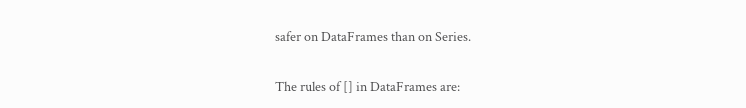safer on DataFrames than on Series.

The rules of [] in DataFrames are: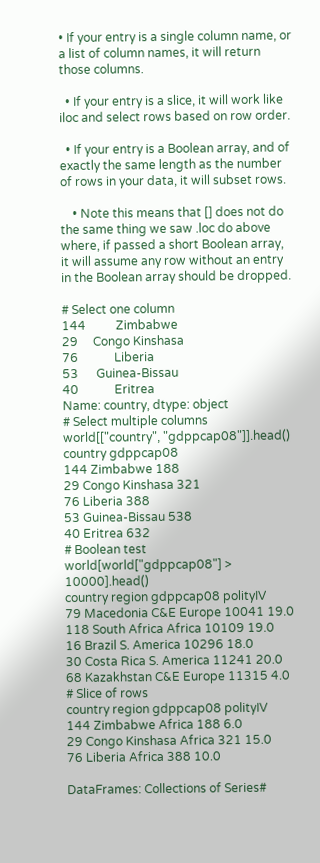• If your entry is a single column name, or a list of column names, it will return those columns.

  • If your entry is a slice, it will work like iloc and select rows based on row order.

  • If your entry is a Boolean array, and of exactly the same length as the number of rows in your data, it will subset rows.

    • Note this means that [] does not do the same thing we saw .loc do above where, if passed a short Boolean array, it will assume any row without an entry in the Boolean array should be dropped.

# Select one column
144          Zimbabwe
29     Congo Kinshasa
76            Liberia
53      Guinea-Bissau
40            Eritrea
Name: country, dtype: object
# Select multiple columns
world[["country", "gdppcap08"]].head()
country gdppcap08
144 Zimbabwe 188
29 Congo Kinshasa 321
76 Liberia 388
53 Guinea-Bissau 538
40 Eritrea 632
# Boolean test
world[world["gdppcap08"] > 10000].head()
country region gdppcap08 polityIV
79 Macedonia C&E Europe 10041 19.0
118 South Africa Africa 10109 19.0
16 Brazil S. America 10296 18.0
30 Costa Rica S. America 11241 20.0
68 Kazakhstan C&E Europe 11315 4.0
# Slice of rows
country region gdppcap08 polityIV
144 Zimbabwe Africa 188 6.0
29 Congo Kinshasa Africa 321 15.0
76 Liberia Africa 388 10.0

DataFrames: Collections of Series#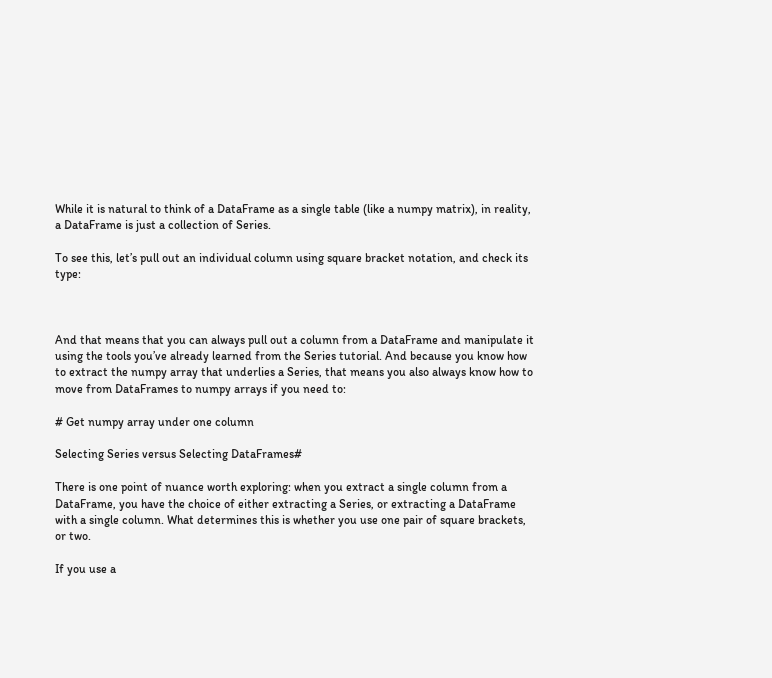While it is natural to think of a DataFrame as a single table (like a numpy matrix), in reality, a DataFrame is just a collection of Series.

To see this, let’s pull out an individual column using square bracket notation, and check its type:



And that means that you can always pull out a column from a DataFrame and manipulate it using the tools you’ve already learned from the Series tutorial. And because you know how to extract the numpy array that underlies a Series, that means you also always know how to move from DataFrames to numpy arrays if you need to:

# Get numpy array under one column

Selecting Series versus Selecting DataFrames#

There is one point of nuance worth exploring: when you extract a single column from a DataFrame, you have the choice of either extracting a Series, or extracting a DataFrame with a single column. What determines this is whether you use one pair of square brackets, or two.

If you use a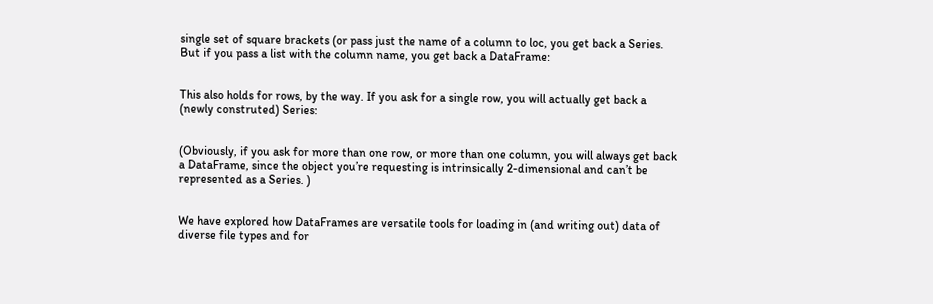single set of square brackets (or pass just the name of a column to loc, you get back a Series. But if you pass a list with the column name, you get back a DataFrame:


This also holds for rows, by the way. If you ask for a single row, you will actually get back a (newly construted) Series:


(Obviously, if you ask for more than one row, or more than one column, you will always get back a DataFrame, since the object you’re requesting is intrinsically 2-dimensional and can’t be represented as a Series. )


We have explored how DataFrames are versatile tools for loading in (and writing out) data of diverse file types and for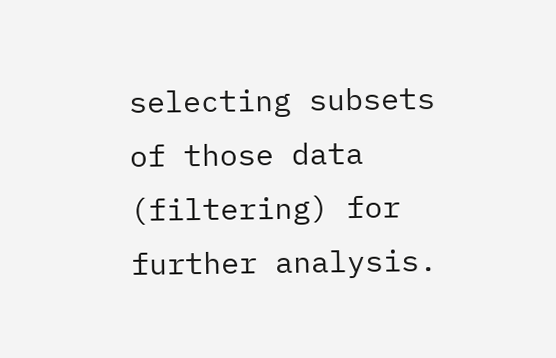selecting subsets of those data (filtering) for further analysis.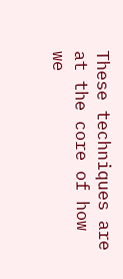These techniques are at the core of how we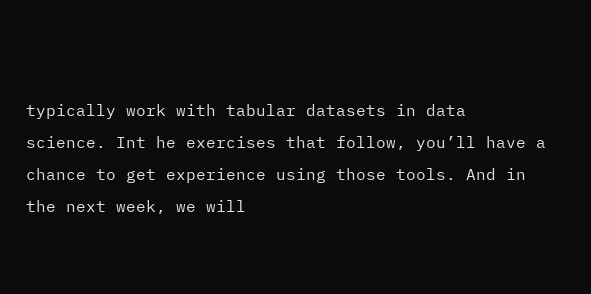typically work with tabular datasets in data science. Int he exercises that follow, you’ll have a chance to get experience using those tools. And in the next week, we will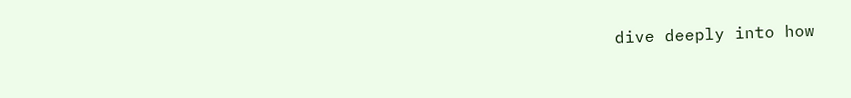dive deeply into how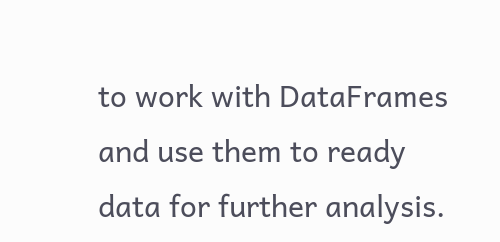to work with DataFrames and use them to ready data for further analysis.